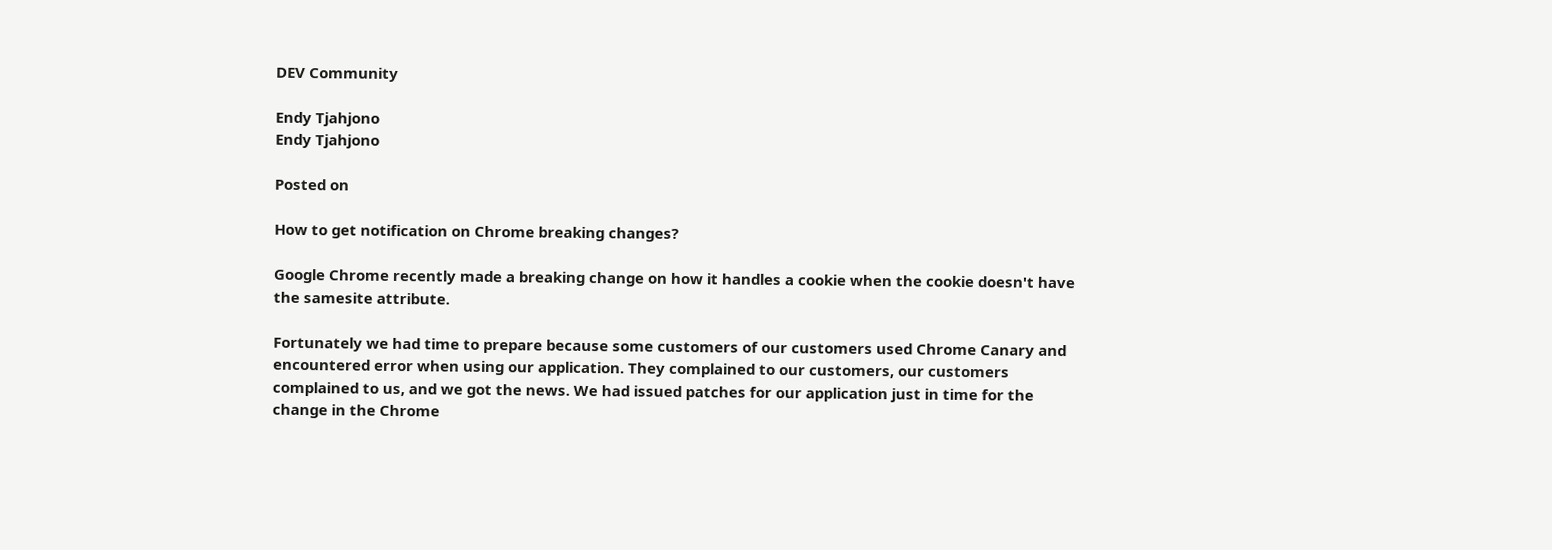DEV Community

Endy Tjahjono
Endy Tjahjono

Posted on

How to get notification on Chrome breaking changes?

Google Chrome recently made a breaking change on how it handles a cookie when the cookie doesn't have the samesite attribute.

Fortunately we had time to prepare because some customers of our customers used Chrome Canary and encountered error when using our application. They complained to our customers, our customers complained to us, and we got the news. We had issued patches for our application just in time for the change in the Chrome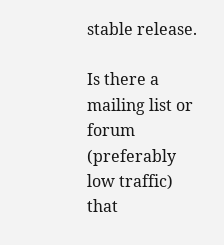stable release.

Is there a mailing list or forum (preferably low traffic) that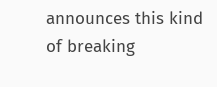announces this kind of breaking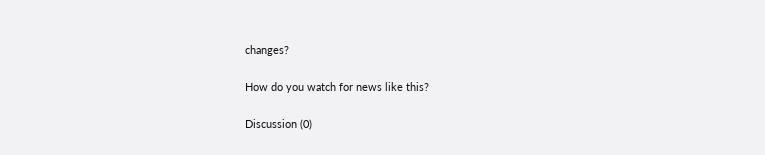changes?

How do you watch for news like this?

Discussion (0)